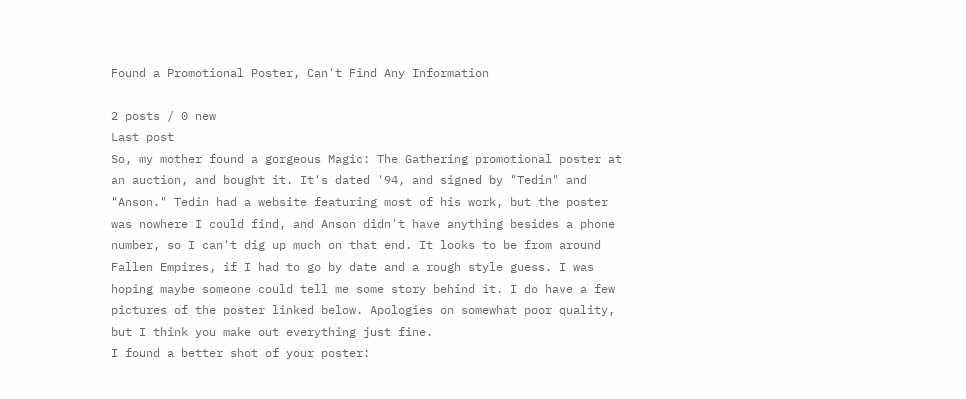Found a Promotional Poster, Can't Find Any Information

2 posts / 0 new
Last post
So, my mother found a gorgeous Magic: The Gathering promotional poster at an auction, and bought it. It's dated '94, and signed by "Tedin" and "Anson." Tedin had a website featuring most of his work, but the poster was nowhere I could find, and Anson didn't have anything besides a phone number, so I can't dig up much on that end. It looks to be from around Fallen Empires, if I had to go by date and a rough style guess. I was hoping maybe someone could tell me some story behind it. I do have a few pictures of the poster linked below. Apologies on somewhat poor quality, but I think you make out everything just fine.
I found a better shot of your poster: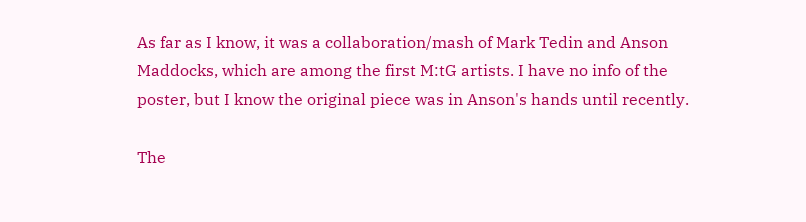As far as I know, it was a collaboration/mash of Mark Tedin and Anson Maddocks, which are among the first M:tG artists. I have no info of the poster, but I know the original piece was in Anson's hands until recently.

The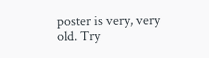poster is very, very old. Try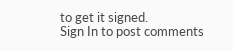to get it signed.
Sign In to post comments